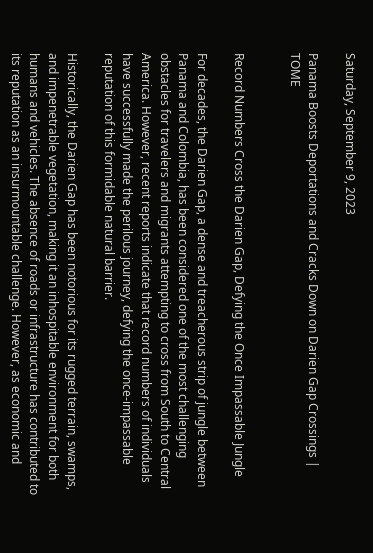Saturday, September 9, 2023

Panama Boosts Deportations and Cracks Down on Darien Gap Crossings | TOME


Record Numbers Cross the Darien Gap, Defying the Once Impassable Jungle

For decades, the Darien Gap, a dense and treacherous strip of jungle between Panama and Colombia, has been considered one of the most challenging obstacles for travelers and migrants attempting to cross from South to Central America. However, recent reports indicate that record numbers of individuals have successfully made the perilous journey, defying the once-impassable reputation of this formidable natural barrier.

Historically, the Darien Gap has been notorious for its rugged terrain, swamps, and impenetrable vegetation, making it an inhospitable environment for both humans and vehicles. The absence of roads or infrastructure has contributed to its reputation as an insurmountable challenge. However, as economic and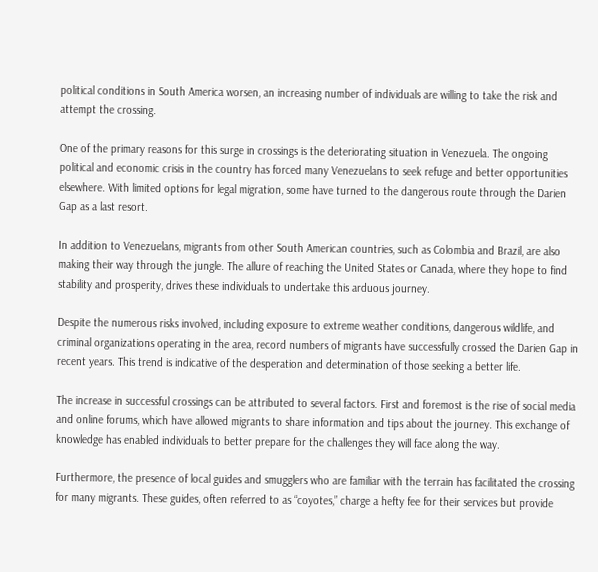political conditions in South America worsen, an increasing number of individuals are willing to take the risk and attempt the crossing.

One of the primary reasons for this surge in crossings is the deteriorating situation in Venezuela. The ongoing political and economic crisis in the country has forced many Venezuelans to seek refuge and better opportunities elsewhere. With limited options for legal migration, some have turned to the dangerous route through the Darien Gap as a last resort.

In addition to Venezuelans, migrants from other South American countries, such as Colombia and Brazil, are also making their way through the jungle. The allure of reaching the United States or Canada, where they hope to find stability and prosperity, drives these individuals to undertake this arduous journey.

Despite the numerous risks involved, including exposure to extreme weather conditions, dangerous wildlife, and criminal organizations operating in the area, record numbers of migrants have successfully crossed the Darien Gap in recent years. This trend is indicative of the desperation and determination of those seeking a better life.

The increase in successful crossings can be attributed to several factors. First and foremost is the rise of social media and online forums, which have allowed migrants to share information and tips about the journey. This exchange of knowledge has enabled individuals to better prepare for the challenges they will face along the way.

Furthermore, the presence of local guides and smugglers who are familiar with the terrain has facilitated the crossing for many migrants. These guides, often referred to as “coyotes,” charge a hefty fee for their services but provide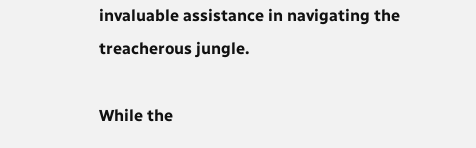invaluable assistance in navigating the treacherous jungle.

While the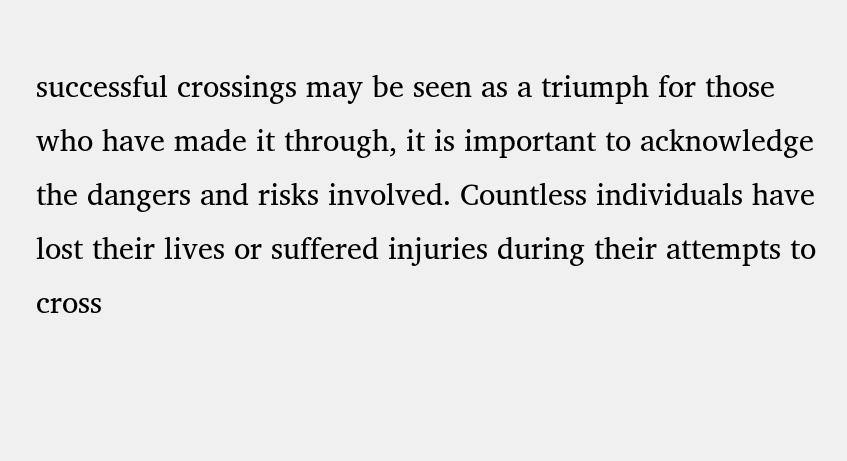successful crossings may be seen as a triumph for those who have made it through, it is important to acknowledge the dangers and risks involved. Countless individuals have lost their lives or suffered injuries during their attempts to cross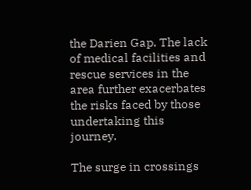the Darien Gap. The lack of medical facilities and rescue services in the area further exacerbates the risks faced by those undertaking this journey.

The surge in crossings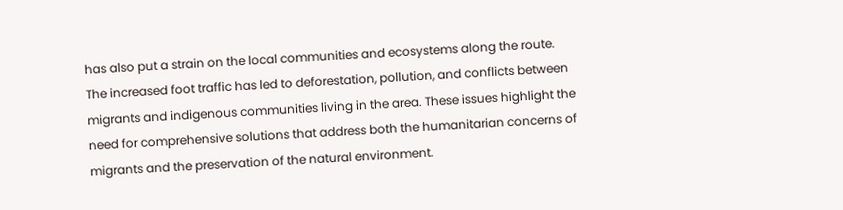has also put a strain on the local communities and ecosystems along the route. The increased foot traffic has led to deforestation, pollution, and conflicts between migrants and indigenous communities living in the area. These issues highlight the need for comprehensive solutions that address both the humanitarian concerns of migrants and the preservation of the natural environment.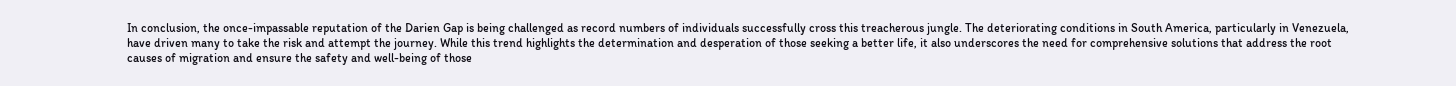In conclusion, the once-impassable reputation of the Darien Gap is being challenged as record numbers of individuals successfully cross this treacherous jungle. The deteriorating conditions in South America, particularly in Venezuela, have driven many to take the risk and attempt the journey. While this trend highlights the determination and desperation of those seeking a better life, it also underscores the need for comprehensive solutions that address the root causes of migration and ensure the safety and well-being of those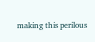making this perilous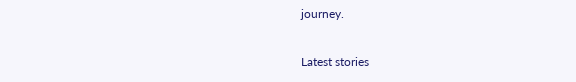journey.

Latest stories